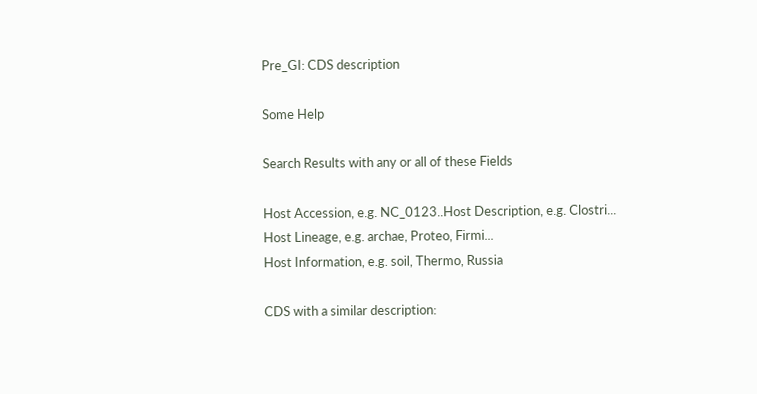Pre_GI: CDS description

Some Help

Search Results with any or all of these Fields

Host Accession, e.g. NC_0123..Host Description, e.g. Clostri...
Host Lineage, e.g. archae, Proteo, Firmi...
Host Information, e.g. soil, Thermo, Russia

CDS with a similar description: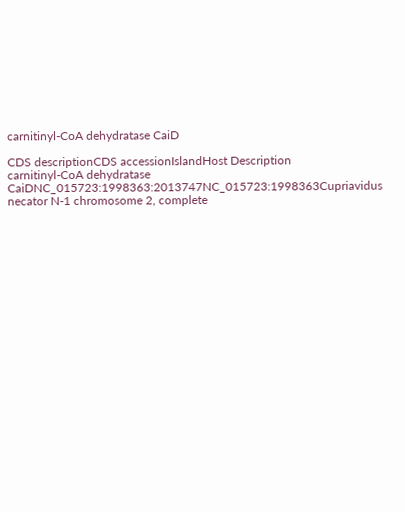carnitinyl-CoA dehydratase CaiD

CDS descriptionCDS accessionIslandHost Description
carnitinyl-CoA dehydratase CaiDNC_015723:1998363:2013747NC_015723:1998363Cupriavidus necator N-1 chromosome 2, complete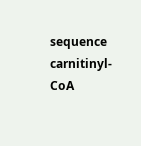sequence
carnitinyl-CoA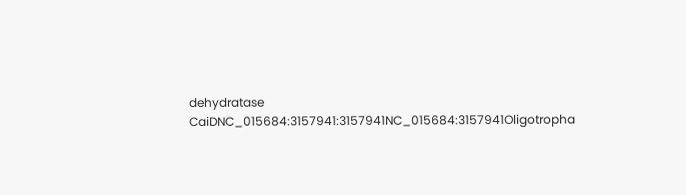dehydratase CaiDNC_015684:3157941:3157941NC_015684:3157941Oligotropha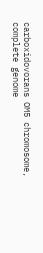carboxidovorans OM5 chromosome, complete genome